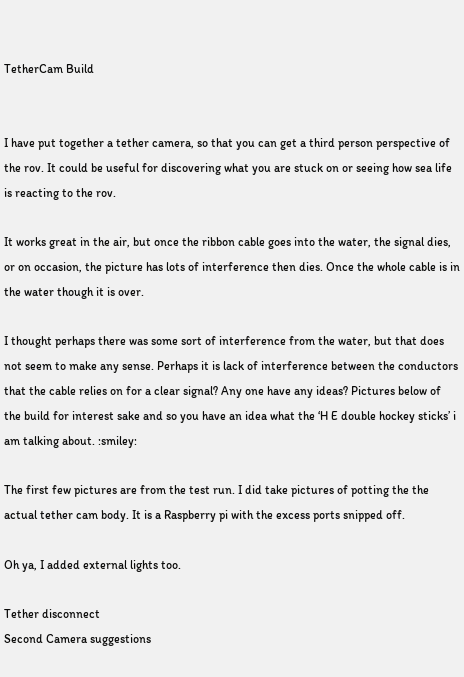TetherCam Build


I have put together a tether camera, so that you can get a third person perspective of the rov. It could be useful for discovering what you are stuck on or seeing how sea life is reacting to the rov.

It works great in the air, but once the ribbon cable goes into the water, the signal dies, or on occasion, the picture has lots of interference then dies. Once the whole cable is in the water though it is over.

I thought perhaps there was some sort of interference from the water, but that does not seem to make any sense. Perhaps it is lack of interference between the conductors that the cable relies on for a clear signal? Any one have any ideas? Pictures below of the build for interest sake and so you have an idea what the ‘H E double hockey sticks’ i am talking about. :smiley:

The first few pictures are from the test run. I did take pictures of potting the the actual tether cam body. It is a Raspberry pi with the excess ports snipped off.

Oh ya, I added external lights too.

Tether disconnect
Second Camera suggestions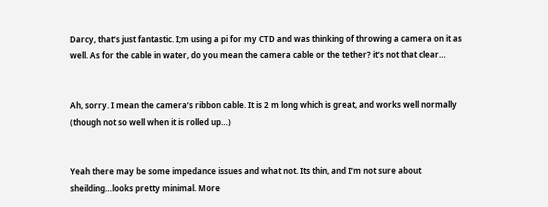Darcy, that’s just fantastic. I;m using a pi for my CTD and was thinking of throwing a camera on it as well. As for the cable in water, do you mean the camera cable or the tether? it’s not that clear…


Ah, sorry. I mean the camera’s ribbon cable. It is 2 m long which is great, and works well normally (though not so well when it is rolled up…)


Yeah there may be some impedance issues and what not. Its thin, and I’m not sure about sheilding…looks pretty minimal. More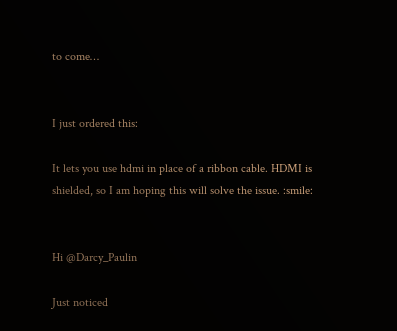to come…


I just ordered this:

It lets you use hdmi in place of a ribbon cable. HDMI is shielded, so I am hoping this will solve the issue. :smile:


Hi @Darcy_Paulin

Just noticed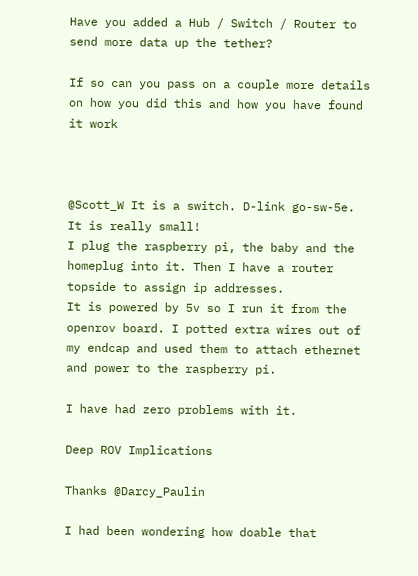Have you added a Hub / Switch / Router to send more data up the tether?

If so can you pass on a couple more details on how you did this and how you have found it work



@Scott_W It is a switch. D-link go-sw-5e. It is really small!
I plug the raspberry pi, the baby and the homeplug into it. Then I have a router topside to assign ip addresses.
It is powered by 5v so I run it from the openrov board. I potted extra wires out of my endcap and used them to attach ethernet and power to the raspberry pi.

I have had zero problems with it.

Deep ROV Implications

Thanks @Darcy_Paulin

I had been wondering how doable that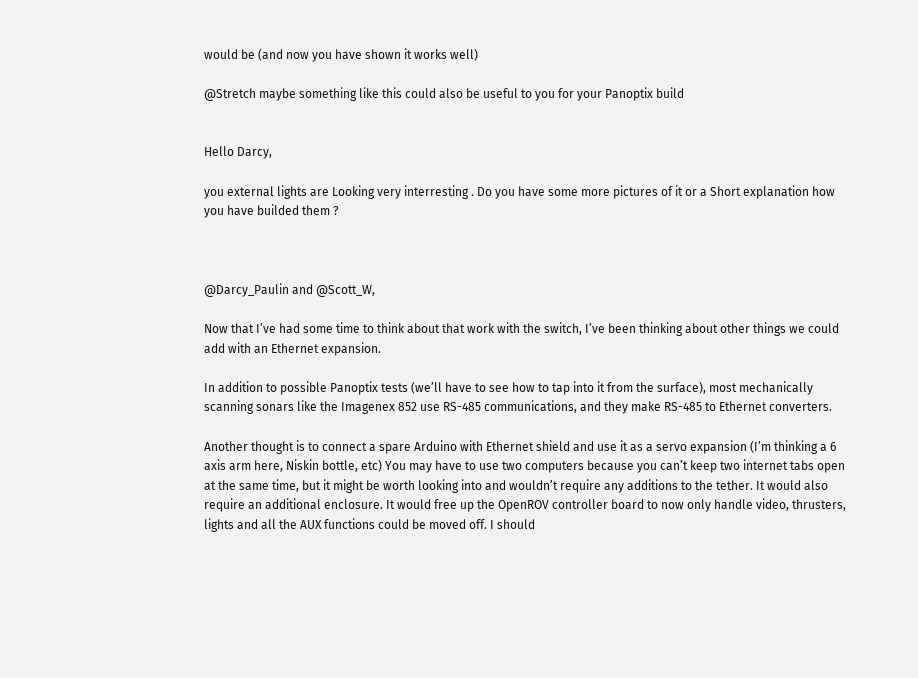would be (and now you have shown it works well)

@Stretch maybe something like this could also be useful to you for your Panoptix build


Hello Darcy,

you external lights are Looking very interresting . Do you have some more pictures of it or a Short explanation how you have builded them ?



@Darcy_Paulin and @Scott_W,

Now that I’ve had some time to think about that work with the switch, I’ve been thinking about other things we could add with an Ethernet expansion.

In addition to possible Panoptix tests (we’ll have to see how to tap into it from the surface), most mechanically scanning sonars like the Imagenex 852 use RS-485 communications, and they make RS-485 to Ethernet converters.

Another thought is to connect a spare Arduino with Ethernet shield and use it as a servo expansion (I’m thinking a 6 axis arm here, Niskin bottle, etc) You may have to use two computers because you can’t keep two internet tabs open at the same time, but it might be worth looking into and wouldn’t require any additions to the tether. It would also require an additional enclosure. It would free up the OpenROV controller board to now only handle video, thrusters, lights and all the AUX functions could be moved off. I should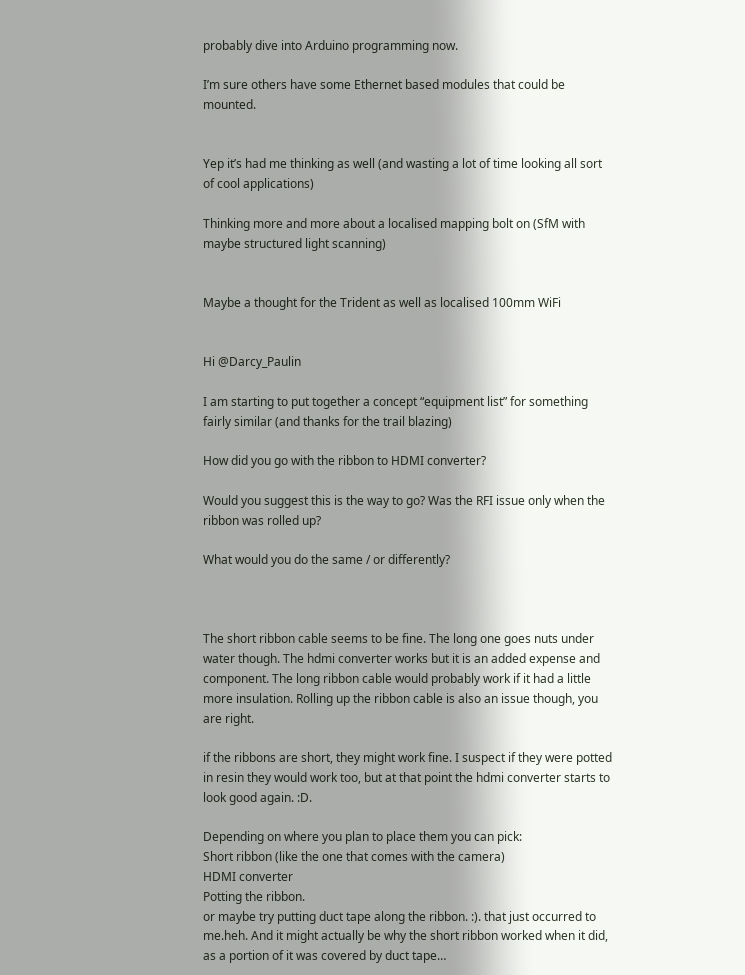probably dive into Arduino programming now.

I’m sure others have some Ethernet based modules that could be mounted.


Yep it’s had me thinking as well (and wasting a lot of time looking all sort of cool applications)

Thinking more and more about a localised mapping bolt on (SfM with maybe structured light scanning)


Maybe a thought for the Trident as well as localised 100mm WiFi


Hi @Darcy_Paulin

I am starting to put together a concept “equipment list” for something fairly similar (and thanks for the trail blazing)

How did you go with the ribbon to HDMI converter?

Would you suggest this is the way to go? Was the RFI issue only when the ribbon was rolled up?

What would you do the same / or differently?



The short ribbon cable seems to be fine. The long one goes nuts under water though. The hdmi converter works but it is an added expense and component. The long ribbon cable would probably work if it had a little more insulation. Rolling up the ribbon cable is also an issue though, you are right.

if the ribbons are short, they might work fine. I suspect if they were potted in resin they would work too, but at that point the hdmi converter starts to look good again. :D.

Depending on where you plan to place them you can pick:
Short ribbon (like the one that comes with the camera)
HDMI converter
Potting the ribbon.
or maybe try putting duct tape along the ribbon. :). that just occurred to me.heh. And it might actually be why the short ribbon worked when it did, as a portion of it was covered by duct tape…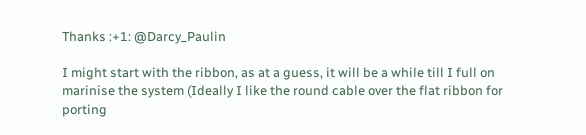Thanks :+1: @Darcy_Paulin

I might start with the ribbon, as at a guess, it will be a while till I full on marinise the system (Ideally I like the round cable over the flat ribbon for porting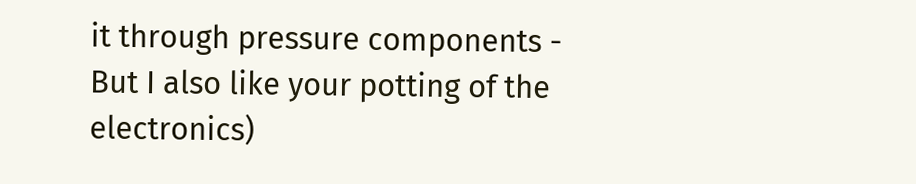it through pressure components - But I also like your potting of the electronics)